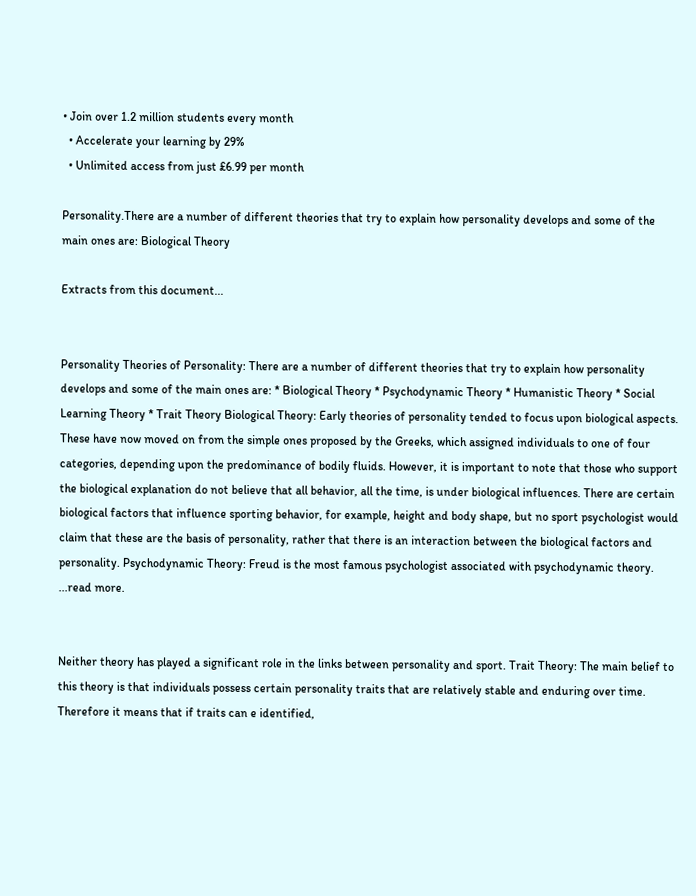• Join over 1.2 million students every month
  • Accelerate your learning by 29%
  • Unlimited access from just £6.99 per month

Personality.There are a number of different theories that try to explain how personality develops and some of the main ones are: Biological Theory

Extracts from this document...


Personality Theories of Personality: There are a number of different theories that try to explain how personality develops and some of the main ones are: * Biological Theory * Psychodynamic Theory * Humanistic Theory * Social Learning Theory * Trait Theory Biological Theory: Early theories of personality tended to focus upon biological aspects. These have now moved on from the simple ones proposed by the Greeks, which assigned individuals to one of four categories, depending upon the predominance of bodily fluids. However, it is important to note that those who support the biological explanation do not believe that all behavior, all the time, is under biological influences. There are certain biological factors that influence sporting behavior, for example, height and body shape, but no sport psychologist would claim that these are the basis of personality, rather that there is an interaction between the biological factors and personality. Psychodynamic Theory: Freud is the most famous psychologist associated with psychodynamic theory. ...read more.


Neither theory has played a significant role in the links between personality and sport. Trait Theory: The main belief to this theory is that individuals possess certain personality traits that are relatively stable and enduring over time. Therefore it means that if traits can e identified,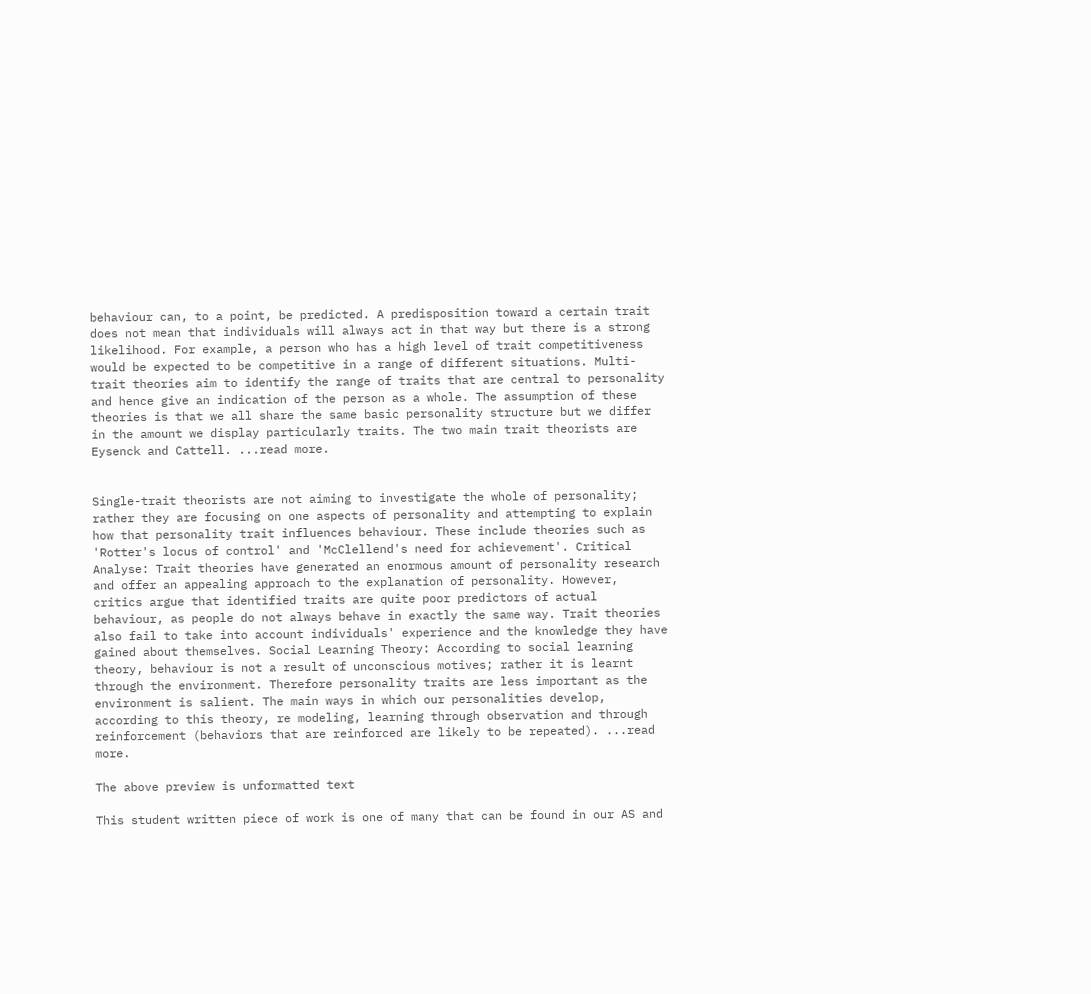behaviour can, to a point, be predicted. A predisposition toward a certain trait does not mean that individuals will always act in that way but there is a strong likelihood. For example, a person who has a high level of trait competitiveness would be expected to be competitive in a range of different situations. Multi-trait theories aim to identify the range of traits that are central to personality and hence give an indication of the person as a whole. The assumption of these theories is that we all share the same basic personality structure but we differ in the amount we display particularly traits. The two main trait theorists are Eysenck and Cattell. ...read more.


Single-trait theorists are not aiming to investigate the whole of personality; rather they are focusing on one aspects of personality and attempting to explain how that personality trait influences behaviour. These include theories such as 'Rotter's locus of control' and 'McClellend's need for achievement'. Critical Analyse: Trait theories have generated an enormous amount of personality research and offer an appealing approach to the explanation of personality. However, critics argue that identified traits are quite poor predictors of actual behaviour, as people do not always behave in exactly the same way. Trait theories also fail to take into account individuals' experience and the knowledge they have gained about themselves. Social Learning Theory: According to social learning theory, behaviour is not a result of unconscious motives; rather it is learnt through the environment. Therefore personality traits are less important as the environment is salient. The main ways in which our personalities develop, according to this theory, re modeling, learning through observation and through reinforcement (behaviors that are reinforced are likely to be repeated). ...read more.

The above preview is unformatted text

This student written piece of work is one of many that can be found in our AS and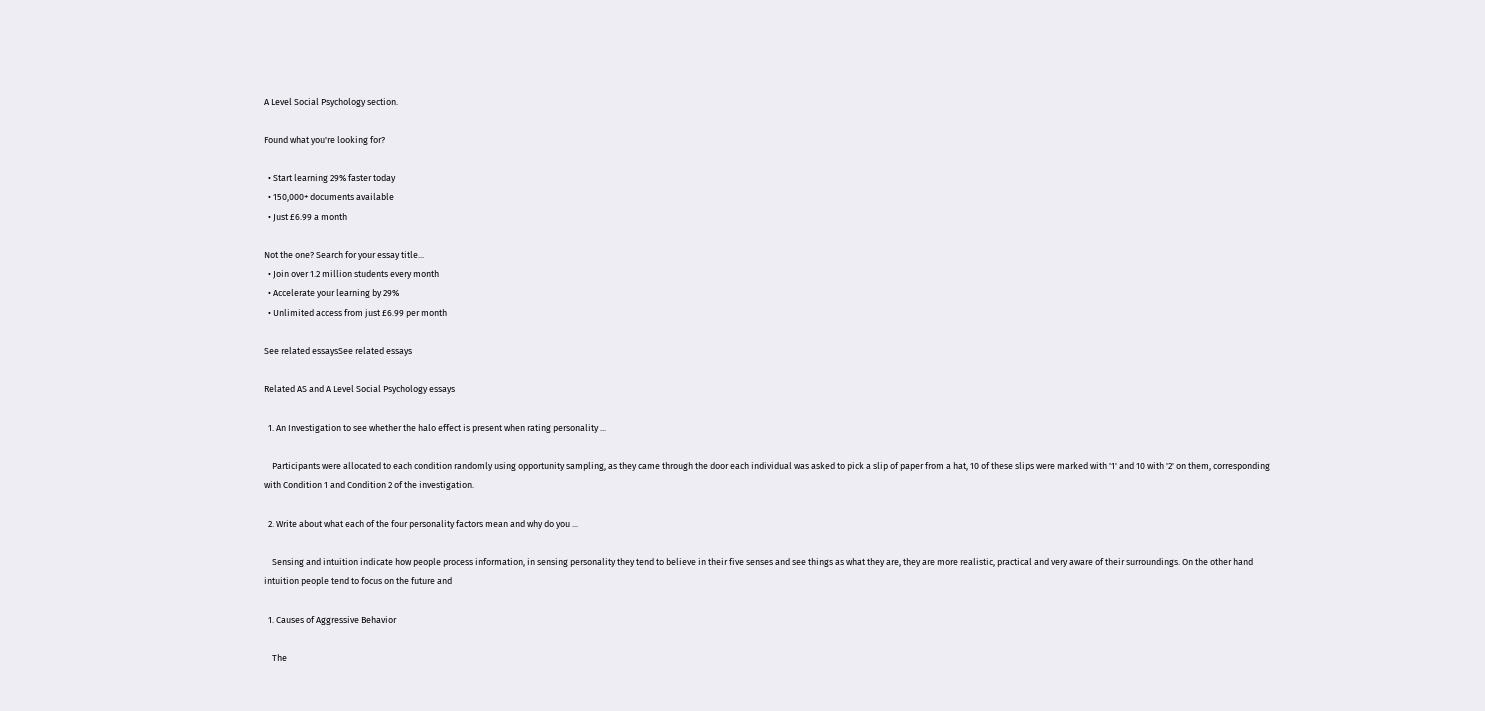A Level Social Psychology section.

Found what you're looking for?

  • Start learning 29% faster today
  • 150,000+ documents available
  • Just £6.99 a month

Not the one? Search for your essay title...
  • Join over 1.2 million students every month
  • Accelerate your learning by 29%
  • Unlimited access from just £6.99 per month

See related essaysSee related essays

Related AS and A Level Social Psychology essays

  1. An Investigation to see whether the halo effect is present when rating personality ...

    Participants were allocated to each condition randomly using opportunity sampling, as they came through the door each individual was asked to pick a slip of paper from a hat, 10 of these slips were marked with '1' and 10 with '2' on them, corresponding with Condition 1 and Condition 2 of the investigation.

  2. Write about what each of the four personality factors mean and why do you ...

    Sensing and intuition indicate how people process information, in sensing personality they tend to believe in their five senses and see things as what they are, they are more realistic, practical and very aware of their surroundings. On the other hand intuition people tend to focus on the future and

  1. Causes of Aggressive Behavior

    The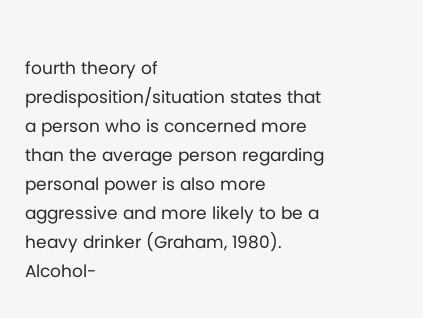fourth theory of predisposition/situation states that a person who is concerned more than the average person regarding personal power is also more aggressive and more likely to be a heavy drinker (Graham, 1980). Alcohol-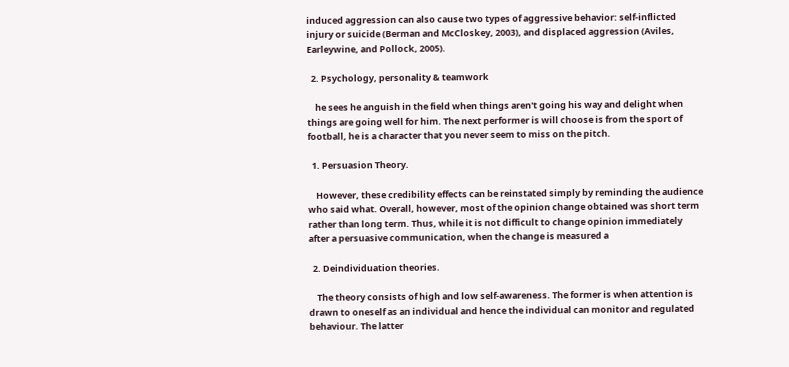induced aggression can also cause two types of aggressive behavior: self-inflicted injury or suicide (Berman and McCloskey, 2003), and displaced aggression (Aviles, Earleywine, and Pollock, 2005).

  2. Psychology, personality & teamwork

    he sees he anguish in the field when things aren't going his way and delight when things are going well for him. The next performer is will choose is from the sport of football, he is a character that you never seem to miss on the pitch.

  1. Persuasion Theory.

    However, these credibility effects can be reinstated simply by reminding the audience who said what. Overall, however, most of the opinion change obtained was short term rather than long term. Thus, while it is not difficult to change opinion immediately after a persuasive communication, when the change is measured a

  2. Deindividuation theories.

    The theory consists of high and low self-awareness. The former is when attention is drawn to oneself as an individual and hence the individual can monitor and regulated behaviour. The latter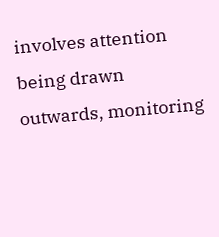involves attention being drawn outwards, monitoring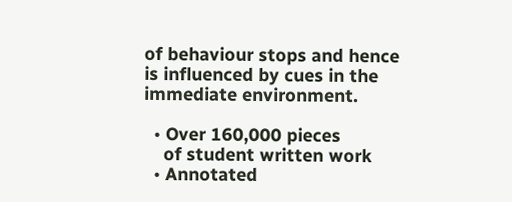of behaviour stops and hence is influenced by cues in the immediate environment.

  • Over 160,000 pieces
    of student written work
  • Annotated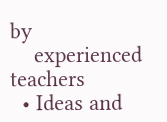by
    experienced teachers
  • Ideas and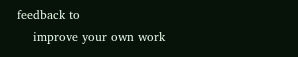feedback to
    improve your own work